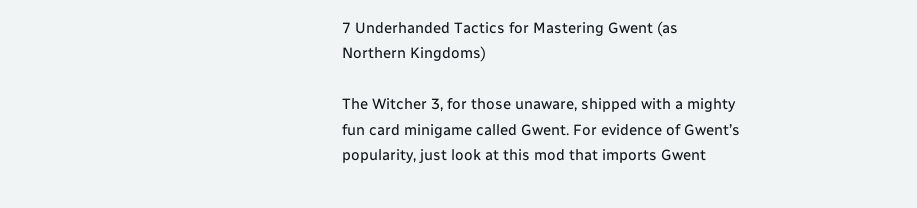7 Underhanded Tactics for Mastering Gwent (as Northern Kingdoms)

The Witcher 3, for those unaware, shipped with a mighty fun card minigame called Gwent. For evidence of Gwent’s popularity, just look at this mod that imports Gwent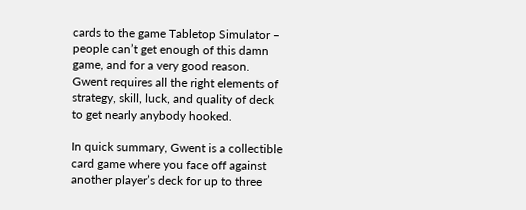cards to the game Tabletop Simulator – people can’t get enough of this damn game, and for a very good reason. Gwent requires all the right elements of strategy, skill, luck, and quality of deck to get nearly anybody hooked.

In quick summary, Gwent is a collectible card game where you face off against another player’s deck for up to three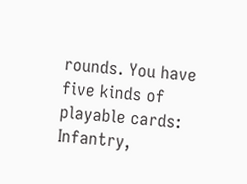rounds. You have five kinds of playable cards: Infantry,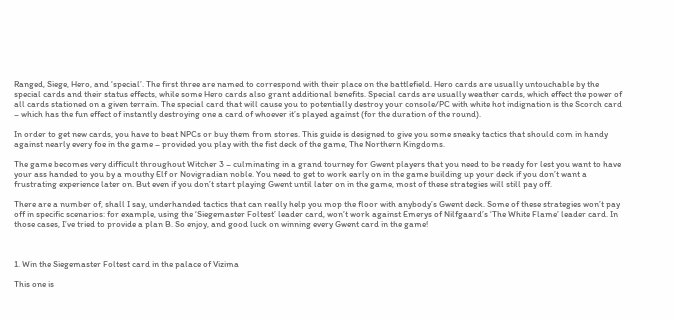Ranged, Siege, Hero, and ‘special’. The first three are named to correspond with their place on the battlefield. Hero cards are usually untouchable by the special cards and their status effects, while some Hero cards also grant additional benefits. Special cards are usually weather cards, which effect the power of all cards stationed on a given terrain. The special card that will cause you to potentially destroy your console/PC with white hot indignation is the Scorch card – which has the fun effect of instantly destroying one a card of whoever it’s played against (for the duration of the round).

In order to get new cards, you have to beat NPCs or buy them from stores. This guide is designed to give you some sneaky tactics that should com in handy against nearly every foe in the game – provided you play with the fist deck of the game, The Northern Kingdoms.

The game becomes very difficult throughout Witcher 3 – culminating in a grand tourney for Gwent players that you need to be ready for lest you want to have your ass handed to you by a mouthy Elf or Novigradian noble. You need to get to work early on in the game building up your deck if you don’t want a frustrating experience later on. But even if you don’t start playing Gwent until later on in the game, most of these strategies will still pay off.

There are a number of, shall I say, underhanded tactics that can really help you mop the floor with anybody’s Gwent deck. Some of these strategies won’t pay off in specific scenarios: for example, using the ‘Siegemaster Foltest’ leader card, won’t work against Emerys of Nilfgaard’s ‘The White Flame’ leader card. In those cases, I’ve tried to provide a plan B. So enjoy, and good luck on winning every Gwent card in the game!



1. Win the Siegemaster Foltest card in the palace of Vizima

This one is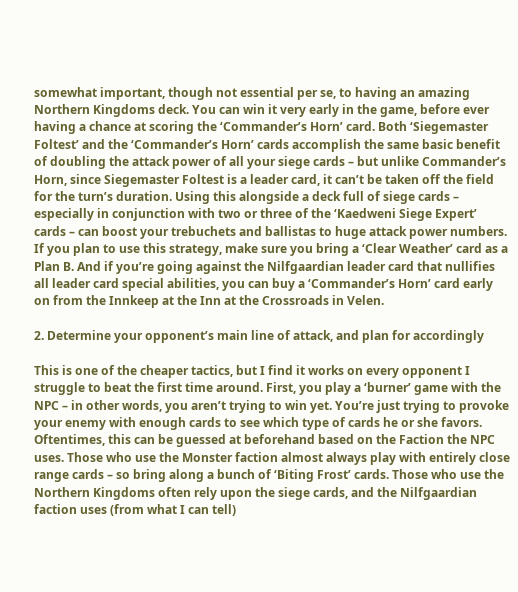somewhat important, though not essential per se, to having an amazing Northern Kingdoms deck. You can win it very early in the game, before ever having a chance at scoring the ‘Commander’s Horn’ card. Both ‘Siegemaster Foltest’ and the ‘Commander’s Horn’ cards accomplish the same basic benefit of doubling the attack power of all your siege cards – but unlike Commander’s Horn, since Siegemaster Foltest is a leader card, it can’t be taken off the field for the turn’s duration. Using this alongside a deck full of siege cards – especially in conjunction with two or three of the ‘Kaedweni Siege Expert’ cards – can boost your trebuchets and ballistas to huge attack power numbers. If you plan to use this strategy, make sure you bring a ‘Clear Weather’ card as a Plan B. And if you’re going against the Nilfgaardian leader card that nullifies all leader card special abilities, you can buy a ‘Commander’s Horn’ card early on from the Innkeep at the Inn at the Crossroads in Velen.

2. Determine your opponent’s main line of attack, and plan for accordingly

This is one of the cheaper tactics, but I find it works on every opponent I struggle to beat the first time around. First, you play a ‘burner’ game with the NPC – in other words, you aren’t trying to win yet. You’re just trying to provoke your enemy with enough cards to see which type of cards he or she favors. Oftentimes, this can be guessed at beforehand based on the Faction the NPC uses. Those who use the Monster faction almost always play with entirely close range cards – so bring along a bunch of ‘Biting Frost’ cards. Those who use the Northern Kingdoms often rely upon the siege cards, and the Nilfgaardian faction uses (from what I can tell)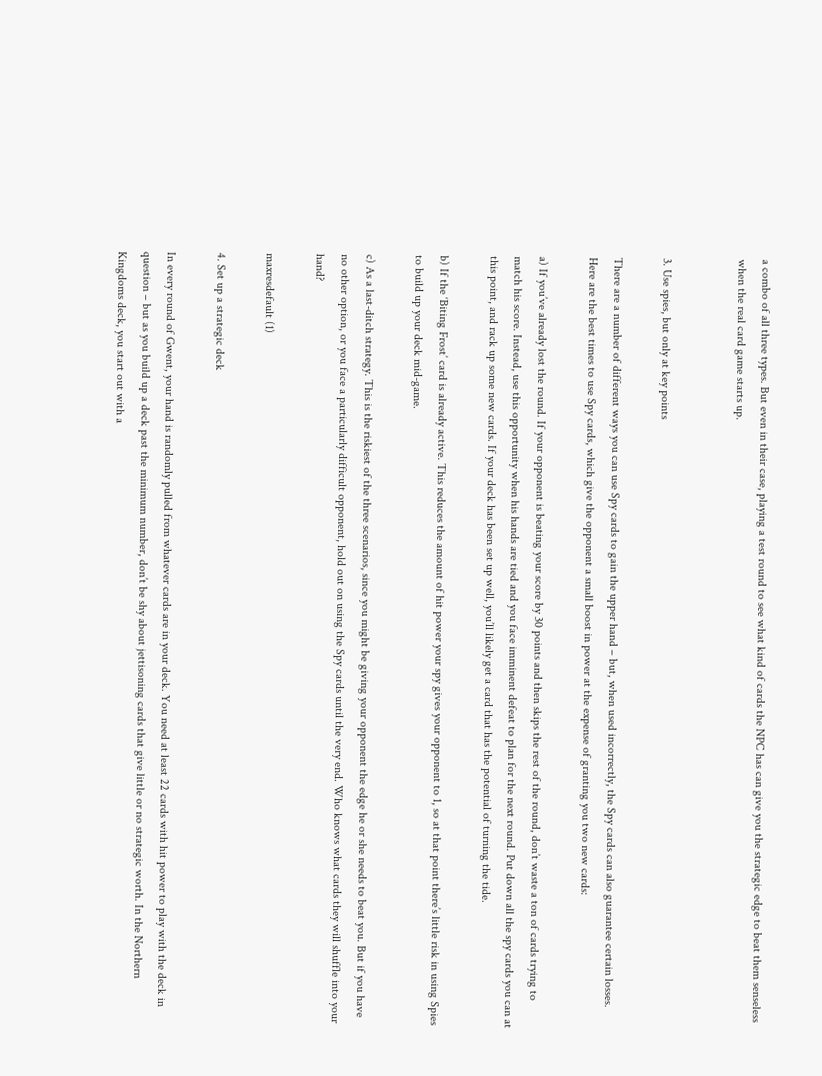a combo of all three types. But even in their case, playing a test round to see what kind of cards the NPC has can give you the strategic edge to beat them senseless when the real card game starts up.


3. Use spies, but only at key points

There are a number of different ways you can use Spy cards to gain the upper hand – but, when used incorrectly, the Spy cards can also guarantee certain losses. Here are the best times to use Spy cards, which give the opponent a small boost in power at the expense of granting you two new cards:

a) If you’ve already lost the round. If your opponent is beating your score by 30 points and then skips the rest of the round, don’t waste a ton of cards trying to match his score. Instead, use this opportunity when his hands are tied and you face imminent defeat to plan for the next round. Put down all the spy cards you can at this point, and rack up some new cards. If your deck has been set up well, you’ll likely get a card that has the potential of turning the tide.

b) If the ‘Biting Frost’ card is already active. This reduces the amount of hit power your spy gives your opponent to 1, so at that point there’s little risk in using Spies to build up your deck mid-game.

c) As a last-ditch strategy. This is the riskiest of the three scenarios, since you might be giving your opponent the edge he or she needs to beat you. But if you have no other option, or you face a particularly difficult opponent, hold out on using the Spy cards until the very end. Who knows what cards they will shuffle into your hand?

maxresdefault (1)

4. Set up a strategic deck

In every round of Gwent, your hand is randomly pulled from whatever cards are in your deck. You need at least 22 cards with hit power to play with the deck in question – but as you build up a deck past the minimum number, don’t be shy about jettisoning cards that give little or no strategic worth. In the Northern Kingdoms deck, you start out with a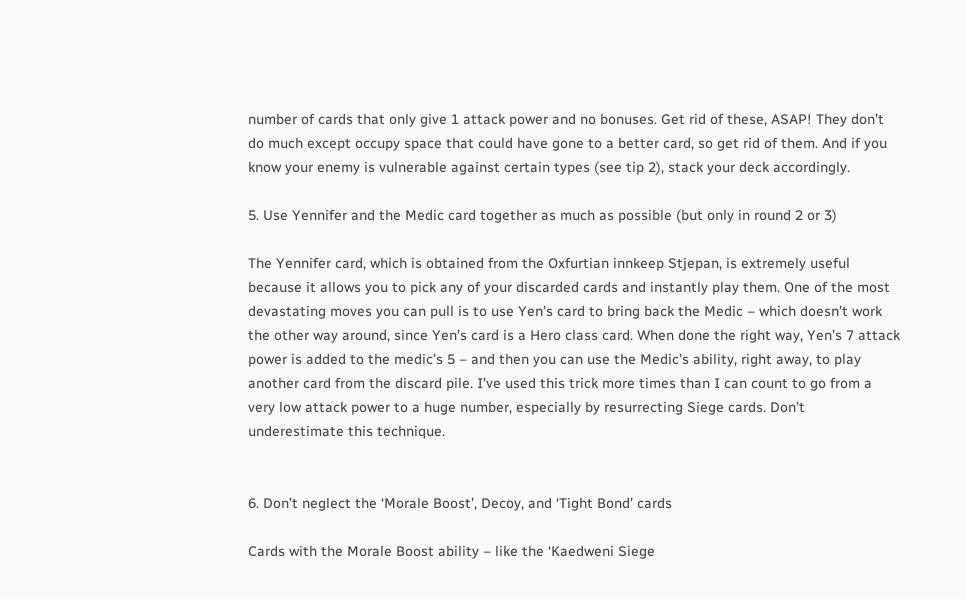number of cards that only give 1 attack power and no bonuses. Get rid of these, ASAP! They don’t do much except occupy space that could have gone to a better card, so get rid of them. And if you know your enemy is vulnerable against certain types (see tip 2), stack your deck accordingly.

5. Use Yennifer and the Medic card together as much as possible (but only in round 2 or 3)

The Yennifer card, which is obtained from the Oxfurtian innkeep Stjepan, is extremely useful because it allows you to pick any of your discarded cards and instantly play them. One of the most devastating moves you can pull is to use Yen’s card to bring back the Medic – which doesn’t work the other way around, since Yen’s card is a Hero class card. When done the right way, Yen’s 7 attack power is added to the medic’s 5 – and then you can use the Medic’s ability, right away, to play another card from the discard pile. I’ve used this trick more times than I can count to go from a very low attack power to a huge number, especially by resurrecting Siege cards. Don’t underestimate this technique.


6. Don’t neglect the ‘Morale Boost’, Decoy, and ‘Tight Bond’ cards

Cards with the Morale Boost ability – like the ‘Kaedweni Siege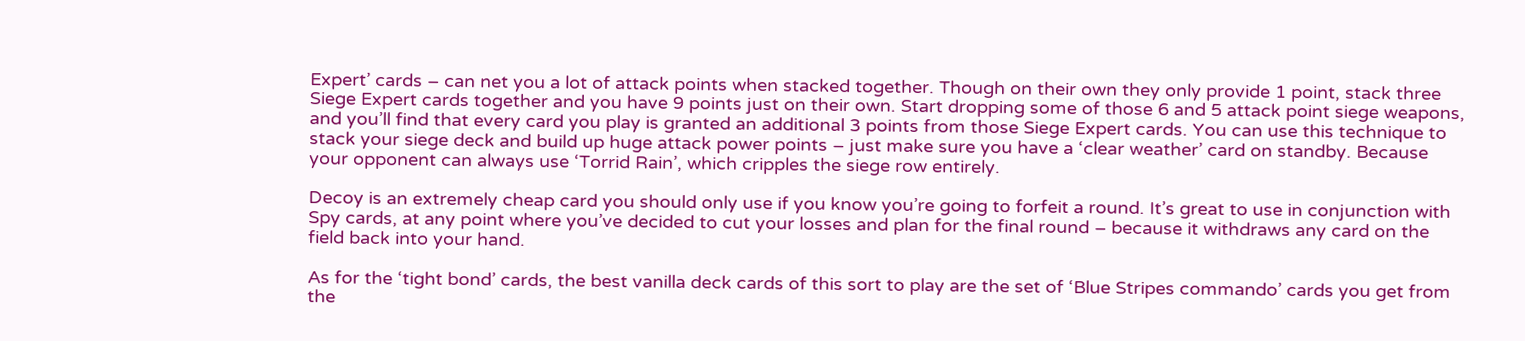Expert’ cards – can net you a lot of attack points when stacked together. Though on their own they only provide 1 point, stack three Siege Expert cards together and you have 9 points just on their own. Start dropping some of those 6 and 5 attack point siege weapons, and you’ll find that every card you play is granted an additional 3 points from those Siege Expert cards. You can use this technique to stack your siege deck and build up huge attack power points – just make sure you have a ‘clear weather’ card on standby. Because your opponent can always use ‘Torrid Rain’, which cripples the siege row entirely.

Decoy is an extremely cheap card you should only use if you know you’re going to forfeit a round. It’s great to use in conjunction with Spy cards, at any point where you’ve decided to cut your losses and plan for the final round – because it withdraws any card on the field back into your hand.

As for the ‘tight bond’ cards, the best vanilla deck cards of this sort to play are the set of ‘Blue Stripes commando’ cards you get from the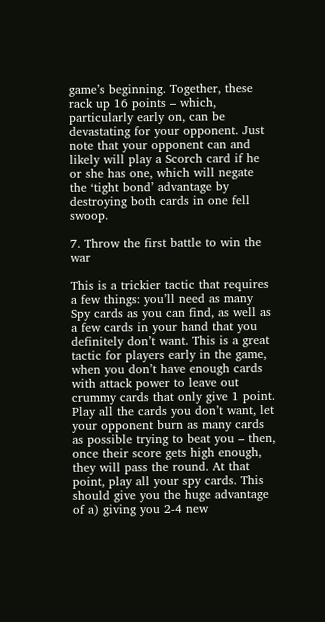game’s beginning. Together, these rack up 16 points – which, particularly early on, can be devastating for your opponent. Just note that your opponent can and likely will play a Scorch card if he or she has one, which will negate the ‘tight bond’ advantage by destroying both cards in one fell swoop.

7. Throw the first battle to win the war

This is a trickier tactic that requires a few things: you’ll need as many Spy cards as you can find, as well as a few cards in your hand that you definitely don’t want. This is a great tactic for players early in the game, when you don’t have enough cards with attack power to leave out crummy cards that only give 1 point. Play all the cards you don’t want, let your opponent burn as many cards as possible trying to beat you – then, once their score gets high enough, they will pass the round. At that point, play all your spy cards. This should give you the huge advantage of a) giving you 2-4 new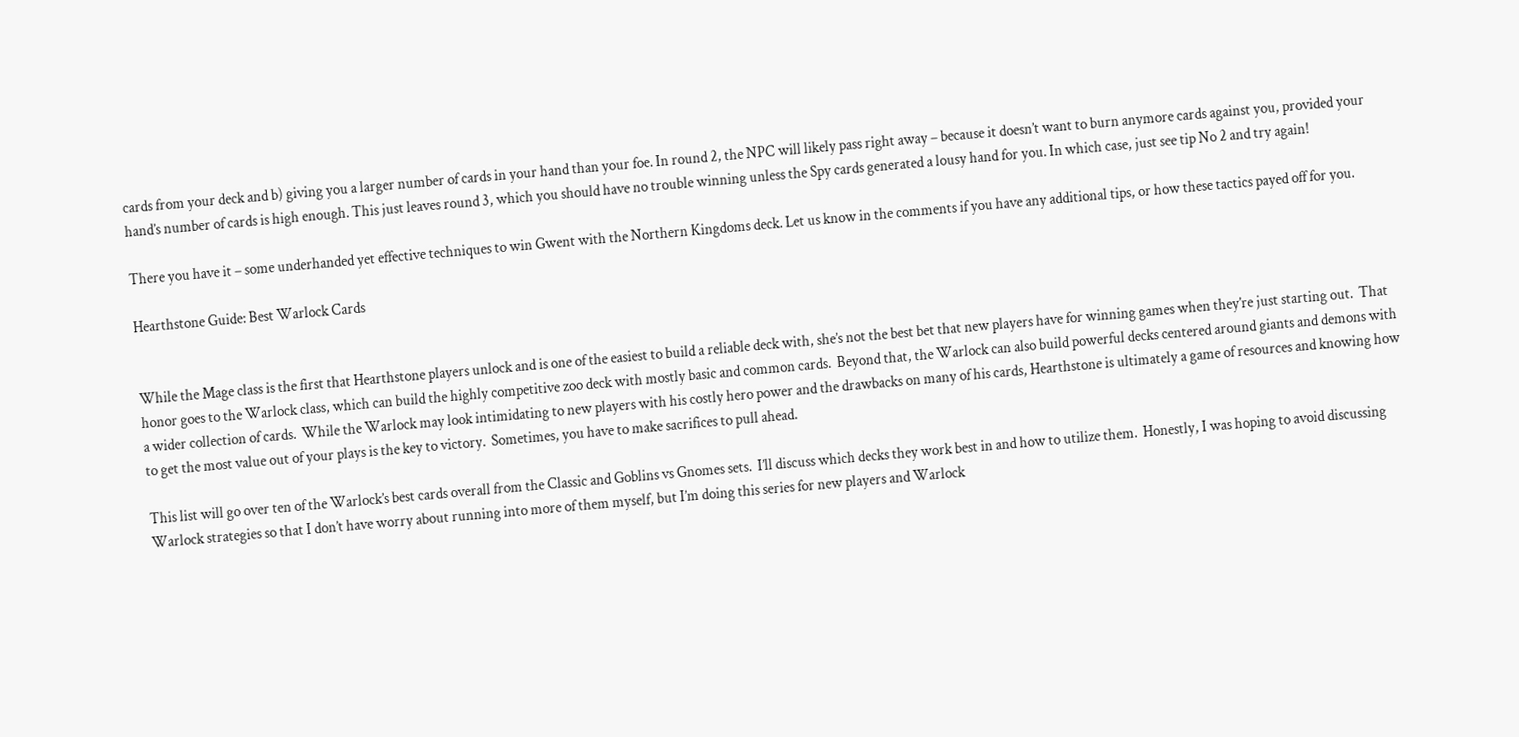cards from your deck and b) giving you a larger number of cards in your hand than your foe. In round 2, the NPC will likely pass right away – because it doesn’t want to burn anymore cards against you, provided your hand’s number of cards is high enough. This just leaves round 3, which you should have no trouble winning unless the Spy cards generated a lousy hand for you. In which case, just see tip No 2 and try again!

There you have it – some underhanded yet effective techniques to win Gwent with the Northern Kingdoms deck. Let us know in the comments if you have any additional tips, or how these tactics payed off for you.

Hearthstone Guide: Best Warlock Cards


While the Mage class is the first that Hearthstone players unlock and is one of the easiest to build a reliable deck with, she’s not the best bet that new players have for winning games when they’re just starting out.  That honor goes to the Warlock class, which can build the highly competitive zoo deck with mostly basic and common cards.  Beyond that, the Warlock can also build powerful decks centered around giants and demons with a wider collection of cards.  While the Warlock may look intimidating to new players with his costly hero power and the drawbacks on many of his cards, Hearthstone is ultimately a game of resources and knowing how to get the most value out of your plays is the key to victory.  Sometimes, you have to make sacrifices to pull ahead.

This list will go over ten of the Warlock’s best cards overall from the Classic and Goblins vs Gnomes sets.  I’ll discuss which decks they work best in and how to utilize them.  Honestly, I was hoping to avoid discussing Warlock strategies so that I don’t have worry about running into more of them myself, but I’m doing this series for new players and Warlock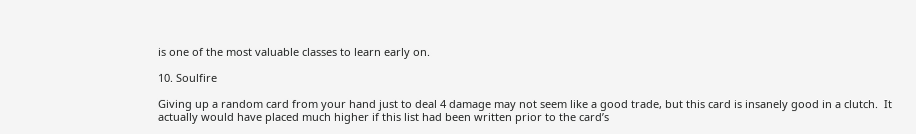is one of the most valuable classes to learn early on.

10. Soulfire

Giving up a random card from your hand just to deal 4 damage may not seem like a good trade, but this card is insanely good in a clutch.  It actually would have placed much higher if this list had been written prior to the card’s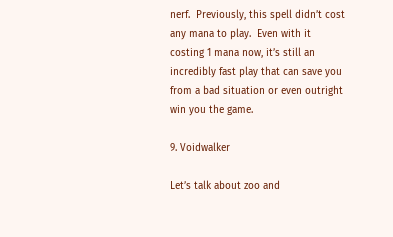nerf.  Previously, this spell didn’t cost any mana to play.  Even with it costing 1 mana now, it’s still an incredibly fast play that can save you from a bad situation or even outright win you the game.

9. Voidwalker

Let’s talk about zoo and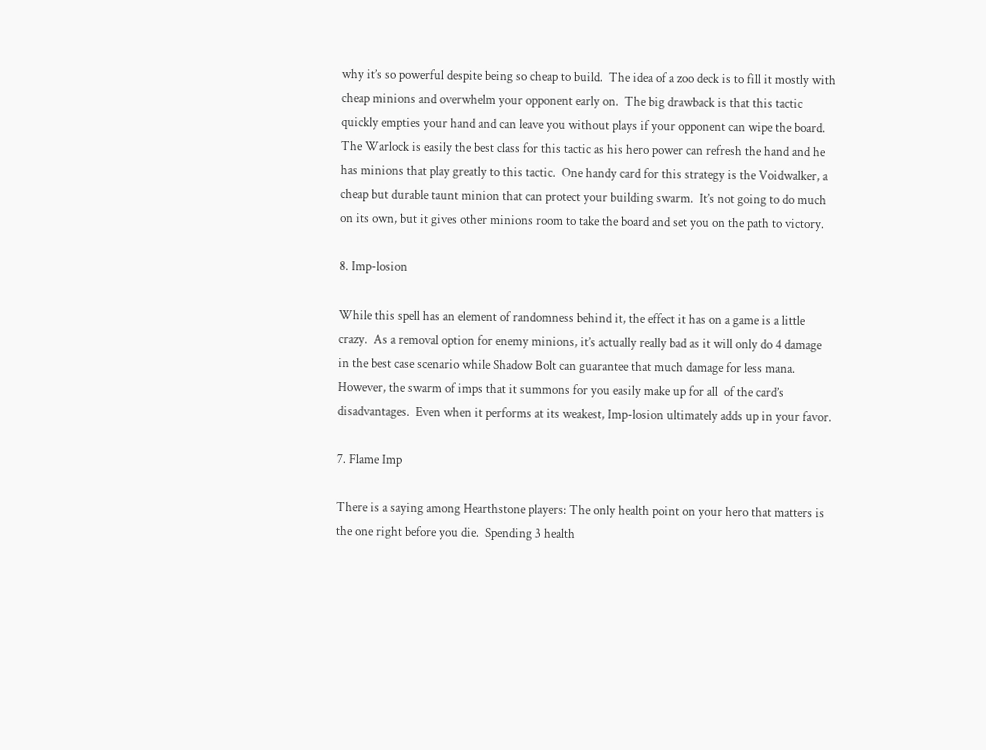why it’s so powerful despite being so cheap to build.  The idea of a zoo deck is to fill it mostly with cheap minions and overwhelm your opponent early on.  The big drawback is that this tactic quickly empties your hand and can leave you without plays if your opponent can wipe the board.  The Warlock is easily the best class for this tactic as his hero power can refresh the hand and he has minions that play greatly to this tactic.  One handy card for this strategy is the Voidwalker, a cheap but durable taunt minion that can protect your building swarm.  It’s not going to do much on its own, but it gives other minions room to take the board and set you on the path to victory.

8. Imp-losion

While this spell has an element of randomness behind it, the effect it has on a game is a little crazy.  As a removal option for enemy minions, it’s actually really bad as it will only do 4 damage in the best case scenario while Shadow Bolt can guarantee that much damage for less mana.  However, the swarm of imps that it summons for you easily make up for all  of the card’s disadvantages.  Even when it performs at its weakest, Imp-losion ultimately adds up in your favor.

7. Flame Imp

There is a saying among Hearthstone players: The only health point on your hero that matters is the one right before you die.  Spending 3 health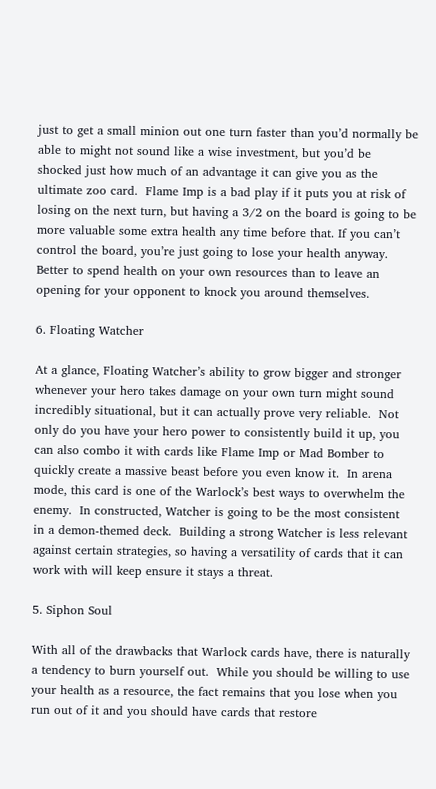just to get a small minion out one turn faster than you’d normally be able to might not sound like a wise investment, but you’d be shocked just how much of an advantage it can give you as the ultimate zoo card.  Flame Imp is a bad play if it puts you at risk of losing on the next turn, but having a 3/2 on the board is going to be more valuable some extra health any time before that. If you can’t control the board, you’re just going to lose your health anyway.  Better to spend health on your own resources than to leave an opening for your opponent to knock you around themselves.

6. Floating Watcher

At a glance, Floating Watcher’s ability to grow bigger and stronger whenever your hero takes damage on your own turn might sound incredibly situational, but it can actually prove very reliable.  Not only do you have your hero power to consistently build it up, you can also combo it with cards like Flame Imp or Mad Bomber to quickly create a massive beast before you even know it.  In arena mode, this card is one of the Warlock’s best ways to overwhelm the enemy.  In constructed, Watcher is going to be the most consistent in a demon-themed deck.  Building a strong Watcher is less relevant against certain strategies, so having a versatility of cards that it can work with will keep ensure it stays a threat.

5. Siphon Soul

With all of the drawbacks that Warlock cards have, there is naturally a tendency to burn yourself out.  While you should be willing to use your health as a resource, the fact remains that you lose when you run out of it and you should have cards that restore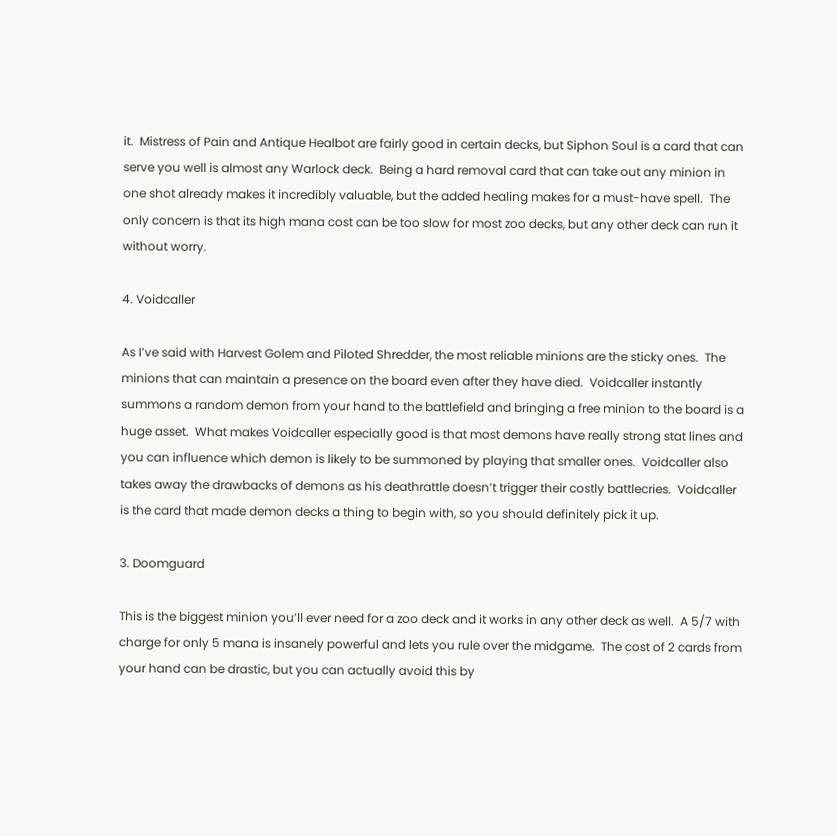it.  Mistress of Pain and Antique Healbot are fairly good in certain decks, but Siphon Soul is a card that can serve you well is almost any Warlock deck.  Being a hard removal card that can take out any minion in one shot already makes it incredibly valuable, but the added healing makes for a must-have spell.  The only concern is that its high mana cost can be too slow for most zoo decks, but any other deck can run it without worry.

4. Voidcaller

As I’ve said with Harvest Golem and Piloted Shredder, the most reliable minions are the sticky ones.  The minions that can maintain a presence on the board even after they have died.  Voidcaller instantly summons a random demon from your hand to the battlefield and bringing a free minion to the board is a huge asset.  What makes Voidcaller especially good is that most demons have really strong stat lines and you can influence which demon is likely to be summoned by playing that smaller ones.  Voidcaller also takes away the drawbacks of demons as his deathrattle doesn’t trigger their costly battlecries.  Voidcaller is the card that made demon decks a thing to begin with, so you should definitely pick it up.

3. Doomguard

This is the biggest minion you’ll ever need for a zoo deck and it works in any other deck as well.  A 5/7 with charge for only 5 mana is insanely powerful and lets you rule over the midgame.  The cost of 2 cards from your hand can be drastic, but you can actually avoid this by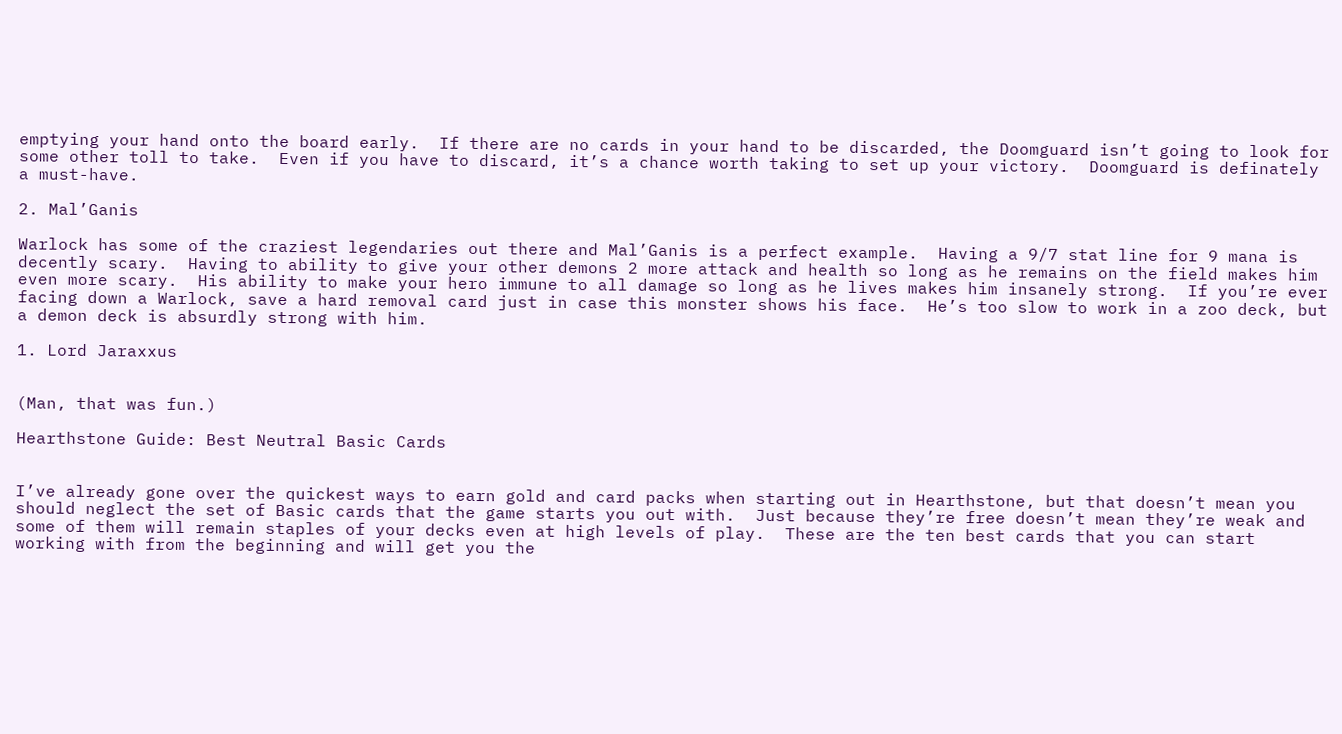emptying your hand onto the board early.  If there are no cards in your hand to be discarded, the Doomguard isn’t going to look for some other toll to take.  Even if you have to discard, it’s a chance worth taking to set up your victory.  Doomguard is definately a must-have.

2. Mal’Ganis

Warlock has some of the craziest legendaries out there and Mal’Ganis is a perfect example.  Having a 9/7 stat line for 9 mana is decently scary.  Having to ability to give your other demons 2 more attack and health so long as he remains on the field makes him even more scary.  His ability to make your hero immune to all damage so long as he lives makes him insanely strong.  If you’re ever facing down a Warlock, save a hard removal card just in case this monster shows his face.  He’s too slow to work in a zoo deck, but a demon deck is absurdly strong with him.

1. Lord Jaraxxus


(Man, that was fun.)

Hearthstone Guide: Best Neutral Basic Cards


I’ve already gone over the quickest ways to earn gold and card packs when starting out in Hearthstone, but that doesn’t mean you should neglect the set of Basic cards that the game starts you out with.  Just because they’re free doesn’t mean they’re weak and some of them will remain staples of your decks even at high levels of play.  These are the ten best cards that you can start working with from the beginning and will get you the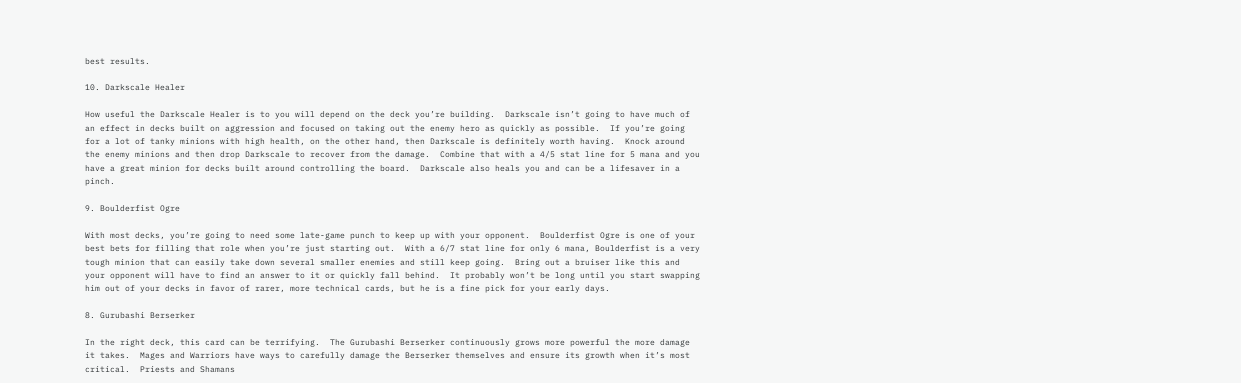best results.

10. Darkscale Healer

How useful the Darkscale Healer is to you will depend on the deck you’re building.  Darkscale isn’t going to have much of an effect in decks built on aggression and focused on taking out the enemy hero as quickly as possible.  If you’re going for a lot of tanky minions with high health, on the other hand, then Darkscale is definitely worth having.  Knock around the enemy minions and then drop Darkscale to recover from the damage.  Combine that with a 4/5 stat line for 5 mana and you have a great minion for decks built around controlling the board.  Darkscale also heals you and can be a lifesaver in a pinch.

9. Boulderfist Ogre

With most decks, you’re going to need some late-game punch to keep up with your opponent.  Boulderfist Ogre is one of your best bets for filling that role when you’re just starting out.  With a 6/7 stat line for only 6 mana, Boulderfist is a very tough minion that can easily take down several smaller enemies and still keep going.  Bring out a bruiser like this and your opponent will have to find an answer to it or quickly fall behind.  It probably won’t be long until you start swapping him out of your decks in favor of rarer, more technical cards, but he is a fine pick for your early days.

8. Gurubashi Berserker

In the right deck, this card can be terrifying.  The Gurubashi Berserker continuously grows more powerful the more damage it takes.  Mages and Warriors have ways to carefully damage the Berserker themselves and ensure its growth when it’s most critical.  Priests and Shamans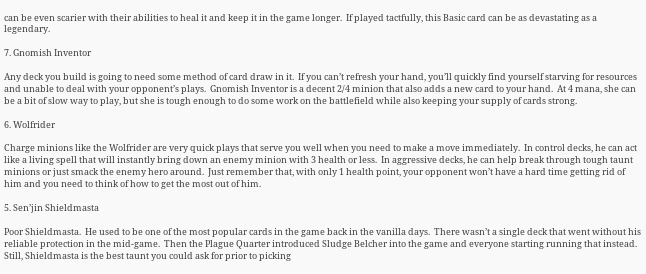can be even scarier with their abilities to heal it and keep it in the game longer.  If played tactfully, this Basic card can be as devastating as a legendary.

7. Gnomish Inventor

Any deck you build is going to need some method of card draw in it.  If you can’t refresh your hand, you’ll quickly find yourself starving for resources and unable to deal with your opponent’s plays.  Gnomish Inventor is a decent 2/4 minion that also adds a new card to your hand.  At 4 mana, she can be a bit of slow way to play, but she is tough enough to do some work on the battlefield while also keeping your supply of cards strong.

6. Wolfrider

Charge minions like the Wolfrider are very quick plays that serve you well when you need to make a move immediately.  In control decks, he can act like a living spell that will instantly bring down an enemy minion with 3 health or less.  In aggressive decks, he can help break through tough taunt minions or just smack the enemy hero around.  Just remember that, with only 1 health point, your opponent won’t have a hard time getting rid of him and you need to think of how to get the most out of him.

5. Sen’jin Shieldmasta

Poor Shieldmasta.  He used to be one of the most popular cards in the game back in the vanilla days.  There wasn’t a single deck that went without his reliable protection in the mid-game.  Then the Plague Quarter introduced Sludge Belcher into the game and everyone starting running that instead.  Still, Shieldmasta is the best taunt you could ask for prior to picking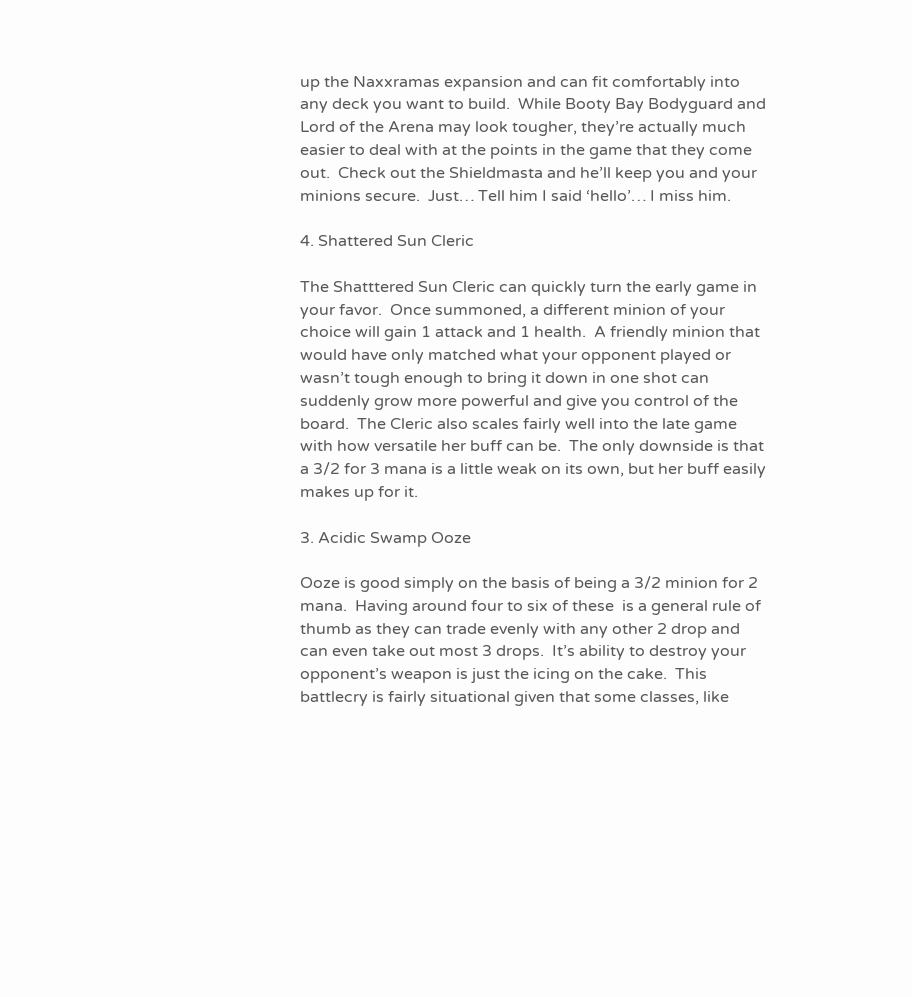up the Naxxramas expansion and can fit comfortably into any deck you want to build.  While Booty Bay Bodyguard and Lord of the Arena may look tougher, they’re actually much easier to deal with at the points in the game that they come out.  Check out the Shieldmasta and he’ll keep you and your minions secure.  Just… Tell him I said ‘hello’… I miss him.

4. Shattered Sun Cleric

The Shatttered Sun Cleric can quickly turn the early game in your favor.  Once summoned, a different minion of your choice will gain 1 attack and 1 health.  A friendly minion that would have only matched what your opponent played or wasn’t tough enough to bring it down in one shot can suddenly grow more powerful and give you control of the board.  The Cleric also scales fairly well into the late game with how versatile her buff can be.  The only downside is that a 3/2 for 3 mana is a little weak on its own, but her buff easily makes up for it.

3. Acidic Swamp Ooze

Ooze is good simply on the basis of being a 3/2 minion for 2 mana.  Having around four to six of these  is a general rule of thumb as they can trade evenly with any other 2 drop and can even take out most 3 drops.  It’s ability to destroy your opponent’s weapon is just the icing on the cake.  This battlecry is fairly situational given that some classes, like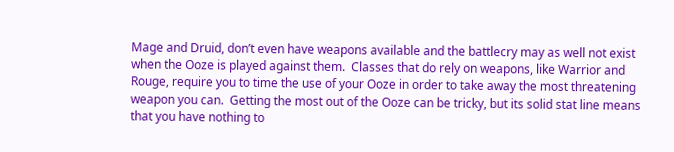Mage and Druid, don’t even have weapons available and the battlecry may as well not exist when the Ooze is played against them.  Classes that do rely on weapons, like Warrior and Rouge, require you to time the use of your Ooze in order to take away the most threatening weapon you can.  Getting the most out of the Ooze can be tricky, but its solid stat line means that you have nothing to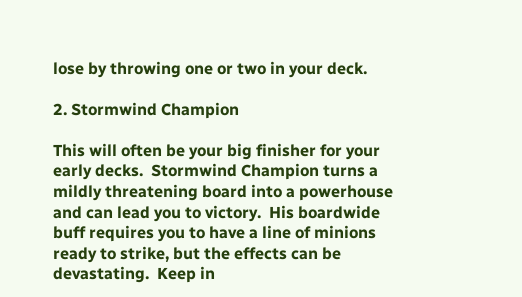lose by throwing one or two in your deck.

2. Stormwind Champion

This will often be your big finisher for your early decks.  Stormwind Champion turns a mildly threatening board into a powerhouse and can lead you to victory.  His boardwide buff requires you to have a line of minions ready to strike, but the effects can be devastating.  Keep in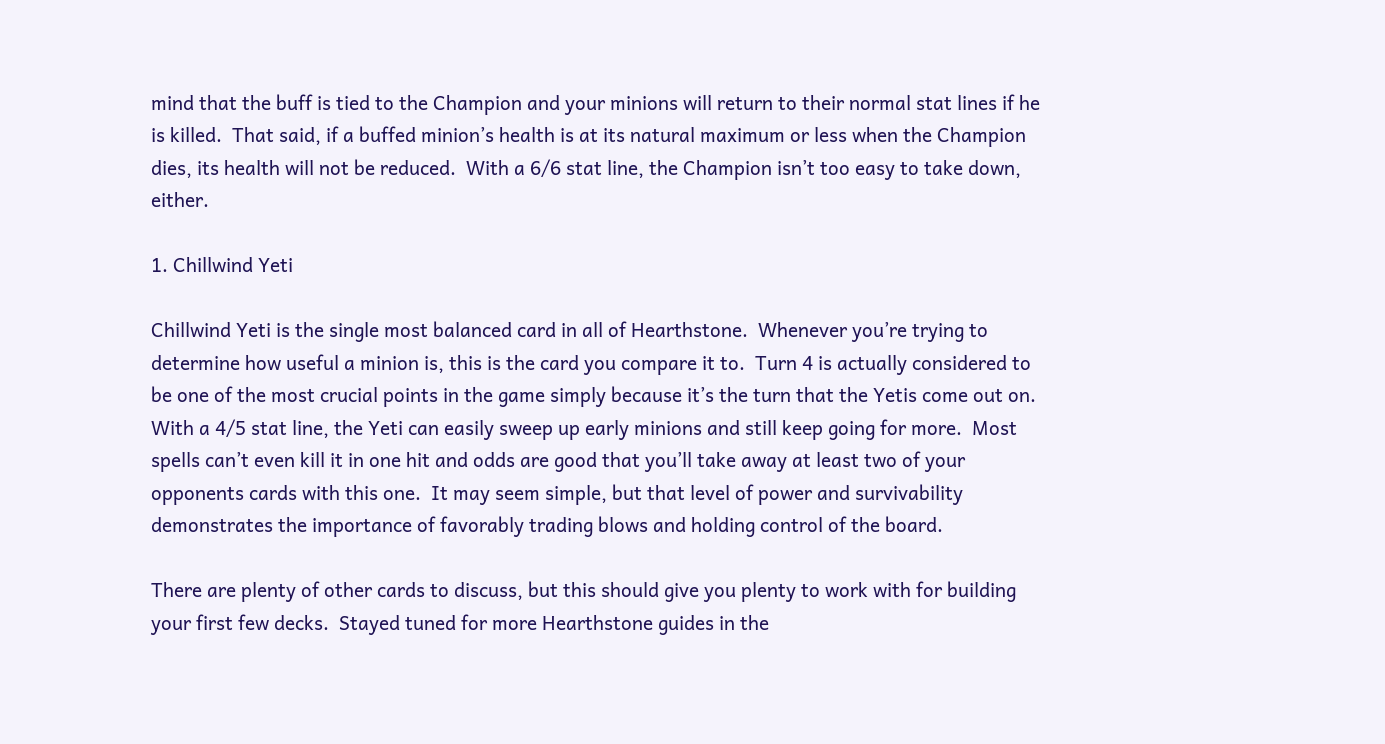mind that the buff is tied to the Champion and your minions will return to their normal stat lines if he is killed.  That said, if a buffed minion’s health is at its natural maximum or less when the Champion dies, its health will not be reduced.  With a 6/6 stat line, the Champion isn’t too easy to take down, either.

1. Chillwind Yeti

Chillwind Yeti is the single most balanced card in all of Hearthstone.  Whenever you’re trying to determine how useful a minion is, this is the card you compare it to.  Turn 4 is actually considered to be one of the most crucial points in the game simply because it’s the turn that the Yetis come out on.  With a 4/5 stat line, the Yeti can easily sweep up early minions and still keep going for more.  Most spells can’t even kill it in one hit and odds are good that you’ll take away at least two of your opponents cards with this one.  It may seem simple, but that level of power and survivability demonstrates the importance of favorably trading blows and holding control of the board.

There are plenty of other cards to discuss, but this should give you plenty to work with for building your first few decks.  Stayed tuned for more Hearthstone guides in the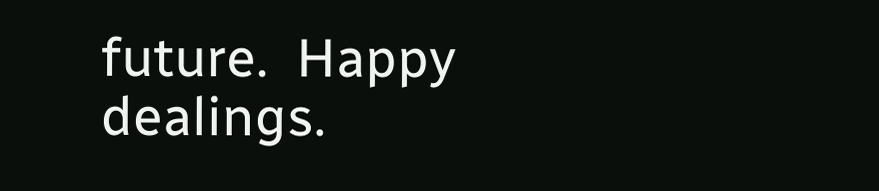future.  Happy dealings.